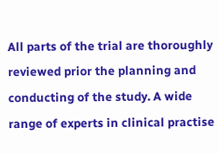All parts of the trial are thoroughly reviewed prior the planning and conducting of the study. A wide range of experts in clinical practise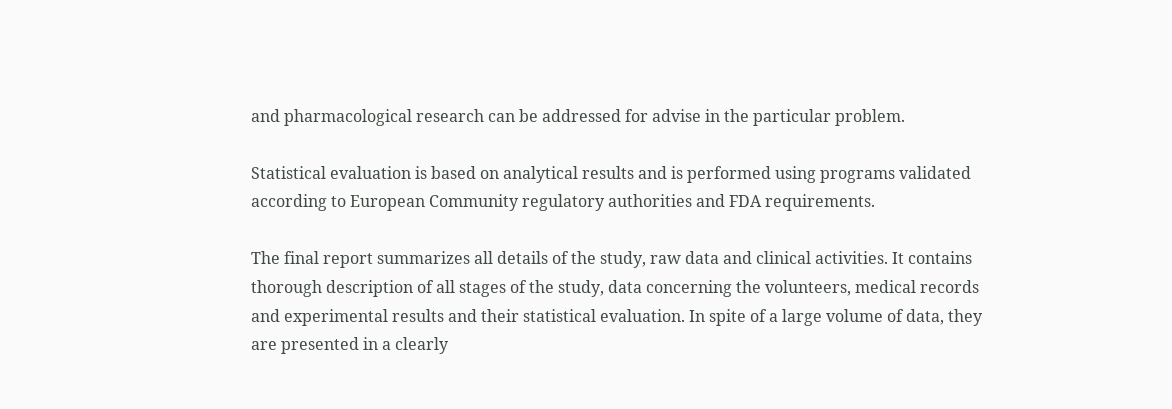and pharmacological research can be addressed for advise in the particular problem.

Statistical evaluation is based on analytical results and is performed using programs validated according to European Community regulatory authorities and FDA requirements.

The final report summarizes all details of the study, raw data and clinical activities. It contains thorough description of all stages of the study, data concerning the volunteers, medical records and experimental results and their statistical evaluation. In spite of a large volume of data, they are presented in a clearly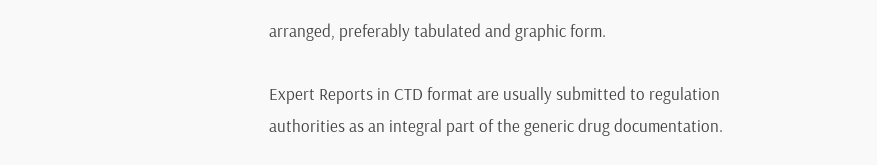arranged, preferably tabulated and graphic form.

Expert Reports in CTD format are usually submitted to regulation authorities as an integral part of the generic drug documentation.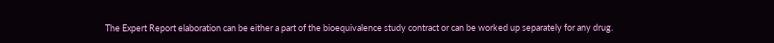The Expert Report elaboration can be either a part of the bioequivalence study contract or can be worked up separately for any drug.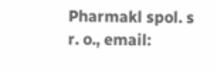Pharmakl spol. s r. o., email: